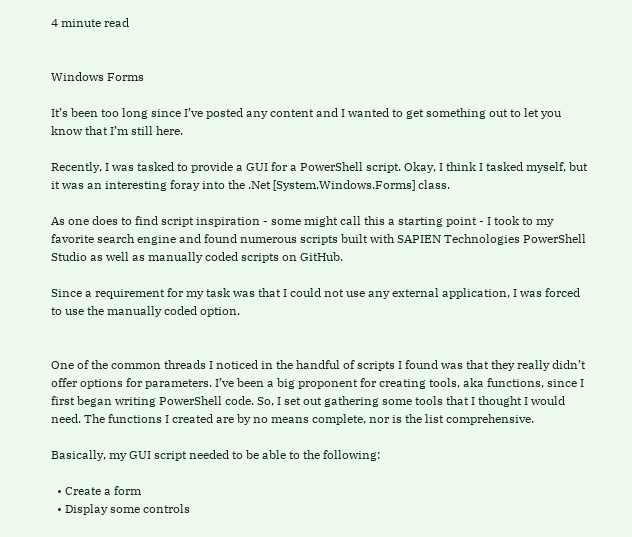4 minute read


Windows Forms

It’s been too long since I’ve posted any content and I wanted to get something out to let you know that I’m still here.

Recently, I was tasked to provide a GUI for a PowerShell script. Okay, I think I tasked myself, but it was an interesting foray into the .Net [System.Windows.Forms] class.

As one does to find script inspiration - some might call this a starting point - I took to my favorite search engine and found numerous scripts built with SAPIEN Technologies PowerShell Studio as well as manually coded scripts on GitHub.

Since a requirement for my task was that I could not use any external application, I was forced to use the manually coded option.


One of the common threads I noticed in the handful of scripts I found was that they really didn’t offer options for parameters. I’ve been a big proponent for creating tools, aka functions, since I first began writing PowerShell code. So, I set out gathering some tools that I thought I would need. The functions I created are by no means complete, nor is the list comprehensive.

Basically, my GUI script needed to be able to the following:

  • Create a form
  • Display some controls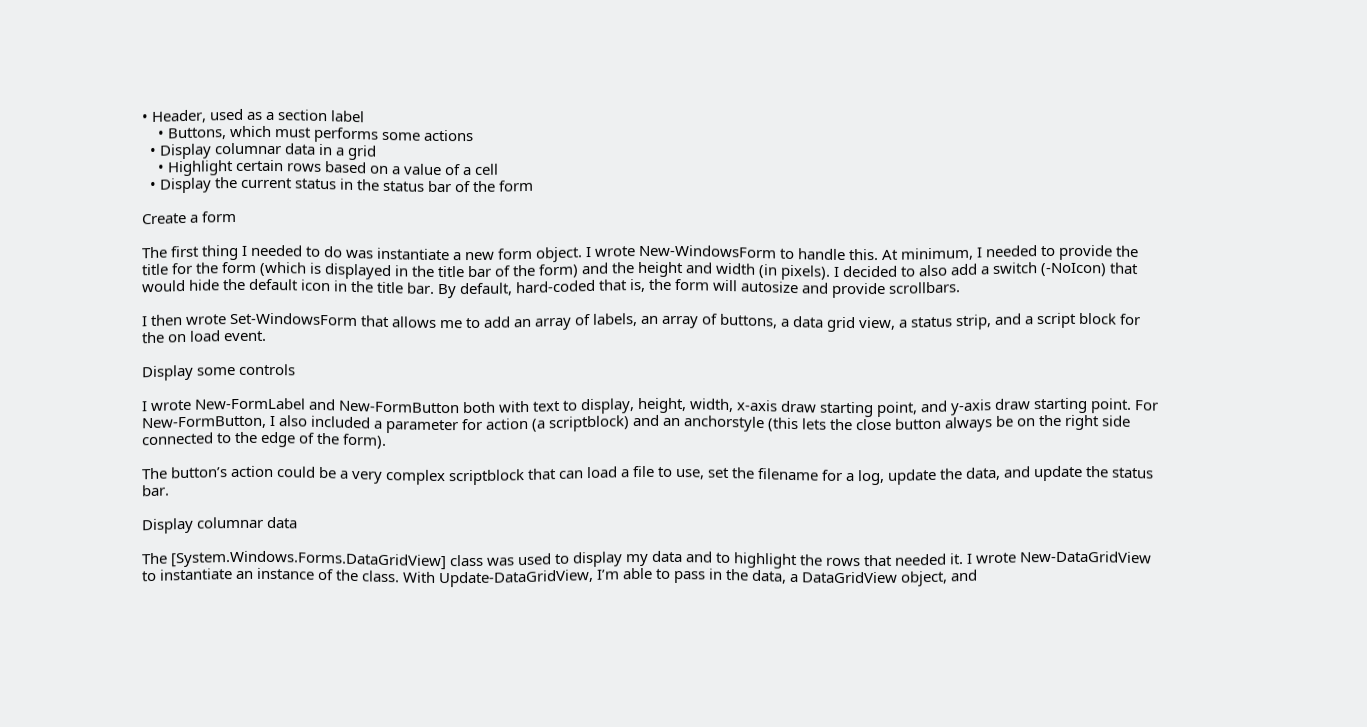• Header, used as a section label
    • Buttons, which must performs some actions
  • Display columnar data in a grid
    • Highlight certain rows based on a value of a cell
  • Display the current status in the status bar of the form

Create a form

The first thing I needed to do was instantiate a new form object. I wrote New-WindowsForm to handle this. At minimum, I needed to provide the title for the form (which is displayed in the title bar of the form) and the height and width (in pixels). I decided to also add a switch (-NoIcon) that would hide the default icon in the title bar. By default, hard-coded that is, the form will autosize and provide scrollbars.

I then wrote Set-WindowsForm that allows me to add an array of labels, an array of buttons, a data grid view, a status strip, and a script block for the on load event.

Display some controls

I wrote New-FormLabel and New-FormButton both with text to display, height, width, x-axis draw starting point, and y-axis draw starting point. For New-FormButton, I also included a parameter for action (a scriptblock) and an anchorstyle (this lets the close button always be on the right side connected to the edge of the form).

The button’s action could be a very complex scriptblock that can load a file to use, set the filename for a log, update the data, and update the status bar.

Display columnar data

The [System.Windows.Forms.DataGridView] class was used to display my data and to highlight the rows that needed it. I wrote New-DataGridView to instantiate an instance of the class. With Update-DataGridView, I’m able to pass in the data, a DataGridView object, and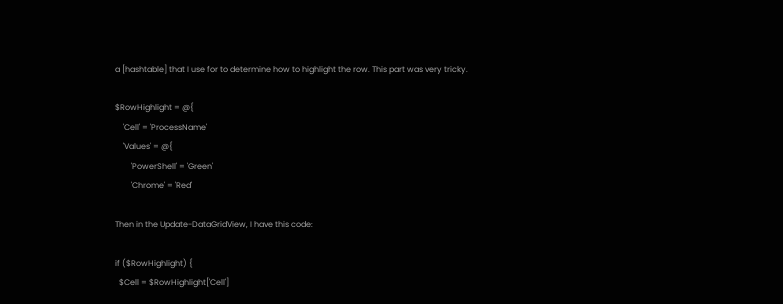a [hashtable] that I use for to determine how to highlight the row. This part was very tricky.

$RowHighlight = @{
    'Cell' = 'ProcessName'
    'Values' = @{
        'PowerShell' = 'Green'
        'Chrome' = 'Red'

Then in the Update-DataGridView, I have this code:

if ($RowHighlight) {
  $Cell = $RowHighlight['Cell']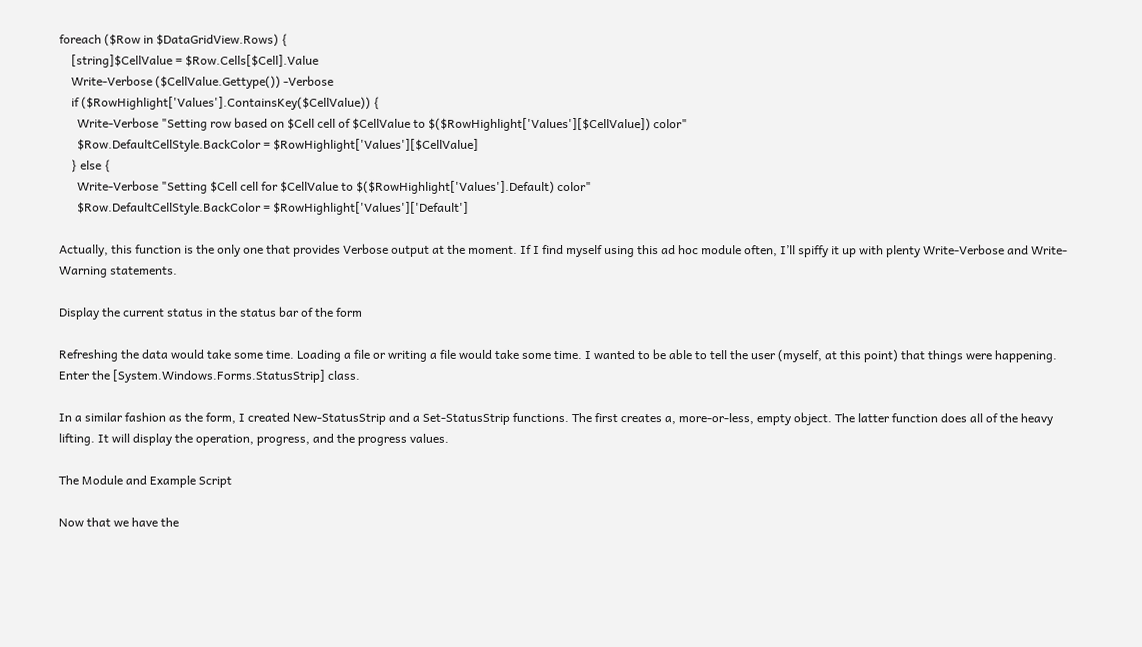foreach ($Row in $DataGridView.Rows) {
    [string]$CellValue = $Row.Cells[$Cell].Value
    Write-Verbose ($CellValue.Gettype()) -Verbose
    if ($RowHighlight['Values'].ContainsKey($CellValue)) {
      Write-Verbose "Setting row based on $Cell cell of $CellValue to $($RowHighlight['Values'][$CellValue]) color"
      $Row.DefaultCellStyle.BackColor = $RowHighlight['Values'][$CellValue]
    } else {
      Write-Verbose "Setting $Cell cell for $CellValue to $($RowHighlight['Values'].Default) color"
      $Row.DefaultCellStyle.BackColor = $RowHighlight['Values']['Default']

Actually, this function is the only one that provides Verbose output at the moment. If I find myself using this ad hoc module often, I’ll spiffy it up with plenty Write-Verbose and Write-Warning statements.

Display the current status in the status bar of the form

Refreshing the data would take some time. Loading a file or writing a file would take some time. I wanted to be able to tell the user (myself, at this point) that things were happening. Enter the [System.Windows.Forms.StatusStrip] class.

In a similar fashion as the form, I created New-StatusStrip and a Set-StatusStrip functions. The first creates a, more-or-less, empty object. The latter function does all of the heavy lifting. It will display the operation, progress, and the progress values.

The Module and Example Script

Now that we have the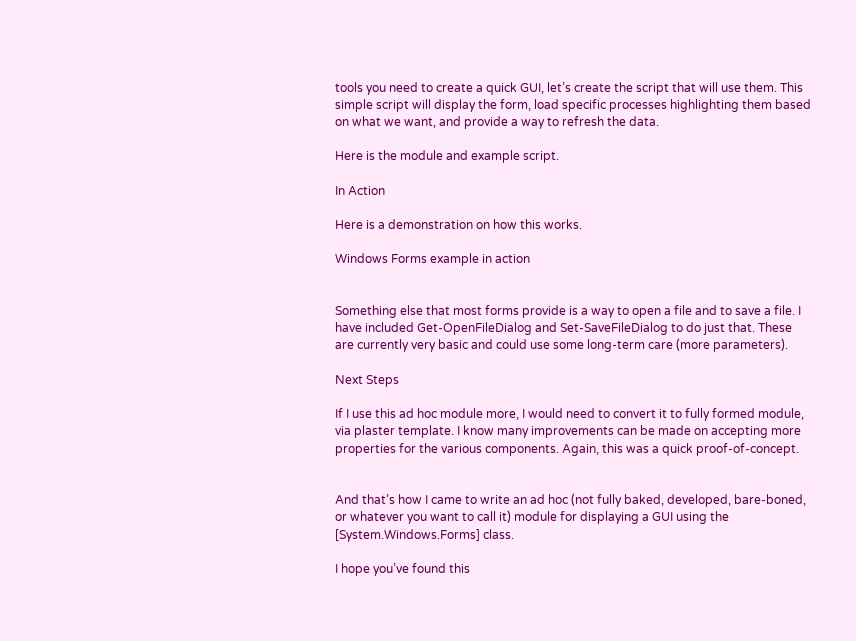tools you need to create a quick GUI, let’s create the script that will use them. This simple script will display the form, load specific processes highlighting them based on what we want, and provide a way to refresh the data.

Here is the module and example script.

In Action

Here is a demonstration on how this works.

Windows Forms example in action


Something else that most forms provide is a way to open a file and to save a file. I have included Get-OpenFileDialog and Set-SaveFileDialog to do just that. These are currently very basic and could use some long-term care (more parameters).

Next Steps

If I use this ad hoc module more, I would need to convert it to fully formed module, via plaster template. I know many improvements can be made on accepting more properties for the various components. Again, this was a quick proof-of-concept.


And that’s how I came to write an ad hoc (not fully baked, developed, bare-boned, or whatever you want to call it) module for displaying a GUI using the [System.Windows.Forms] class.

I hope you’ve found this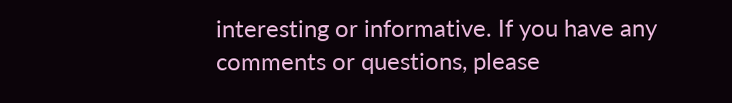interesting or informative. If you have any comments or questions, please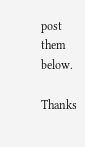post them below.

Thanks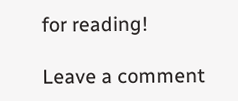for reading!

Leave a comment